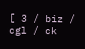[ 3 / biz / cgl / ck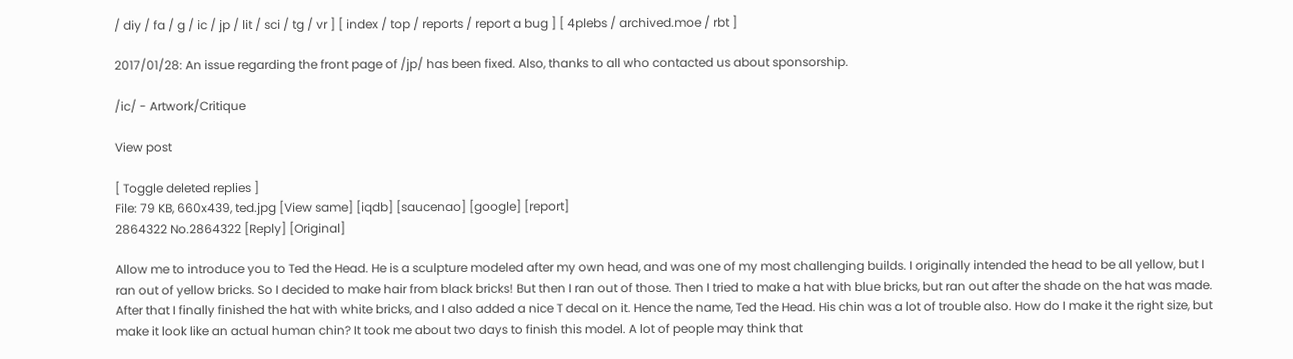/ diy / fa / g / ic / jp / lit / sci / tg / vr ] [ index / top / reports / report a bug ] [ 4plebs / archived.moe / rbt ]

2017/01/28: An issue regarding the front page of /jp/ has been fixed. Also, thanks to all who contacted us about sponsorship.

/ic/ - Artwork/Critique

View post

[ Toggle deleted replies ]
File: 79 KB, 660x439, ted.jpg [View same] [iqdb] [saucenao] [google] [report]
2864322 No.2864322 [Reply] [Original]

Allow me to introduce you to Ted the Head. He is a sculpture modeled after my own head, and was one of my most challenging builds. I originally intended the head to be all yellow, but I ran out of yellow bricks. So I decided to make hair from black bricks! But then I ran out of those. Then I tried to make a hat with blue bricks, but ran out after the shade on the hat was made. After that I finally finished the hat with white bricks, and I also added a nice T decal on it. Hence the name, Ted the Head. His chin was a lot of trouble also. How do I make it the right size, but make it look like an actual human chin? It took me about two days to finish this model. A lot of people may think that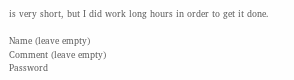is very short, but I did work long hours in order to get it done.

Name (leave empty)
Comment (leave empty)
Password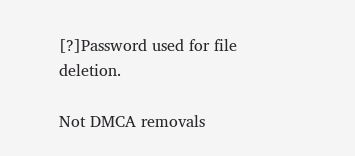[?]Password used for file deletion.

Not DMCA removals